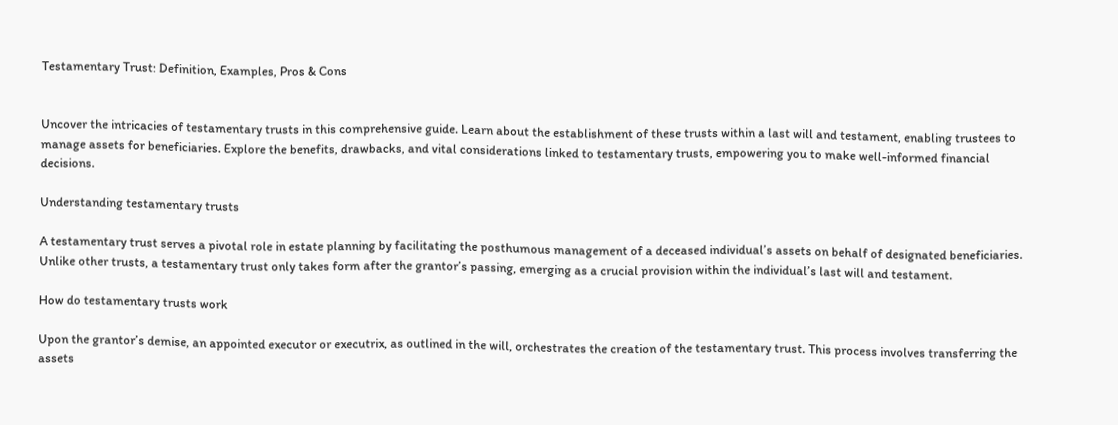Testamentary Trust: Definition, Examples, Pros & Cons


Uncover the intricacies of testamentary trusts in this comprehensive guide. Learn about the establishment of these trusts within a last will and testament, enabling trustees to manage assets for beneficiaries. Explore the benefits, drawbacks, and vital considerations linked to testamentary trusts, empowering you to make well-informed financial decisions.

Understanding testamentary trusts

A testamentary trust serves a pivotal role in estate planning by facilitating the posthumous management of a deceased individual’s assets on behalf of designated beneficiaries. Unlike other trusts, a testamentary trust only takes form after the grantor’s passing, emerging as a crucial provision within the individual’s last will and testament.

How do testamentary trusts work

Upon the grantor’s demise, an appointed executor or executrix, as outlined in the will, orchestrates the creation of the testamentary trust. This process involves transferring the assets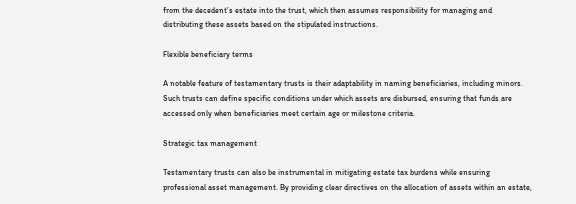from the decedent’s estate into the trust, which then assumes responsibility for managing and distributing these assets based on the stipulated instructions.

Flexible beneficiary terms

A notable feature of testamentary trusts is their adaptability in naming beneficiaries, including minors. Such trusts can define specific conditions under which assets are disbursed, ensuring that funds are accessed only when beneficiaries meet certain age or milestone criteria.

Strategic tax management

Testamentary trusts can also be instrumental in mitigating estate tax burdens while ensuring professional asset management. By providing clear directives on the allocation of assets within an estate,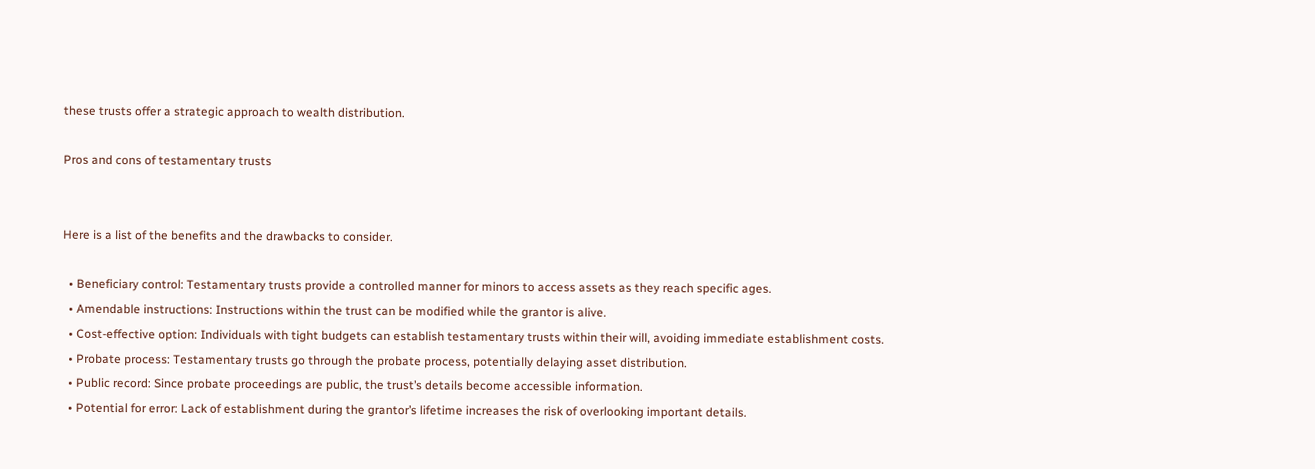these trusts offer a strategic approach to wealth distribution.

Pros and cons of testamentary trusts


Here is a list of the benefits and the drawbacks to consider.

  • Beneficiary control: Testamentary trusts provide a controlled manner for minors to access assets as they reach specific ages.
  • Amendable instructions: Instructions within the trust can be modified while the grantor is alive.
  • Cost-effective option: Individuals with tight budgets can establish testamentary trusts within their will, avoiding immediate establishment costs.
  • Probate process: Testamentary trusts go through the probate process, potentially delaying asset distribution.
  • Public record: Since probate proceedings are public, the trust’s details become accessible information.
  • Potential for error: Lack of establishment during the grantor’s lifetime increases the risk of overlooking important details.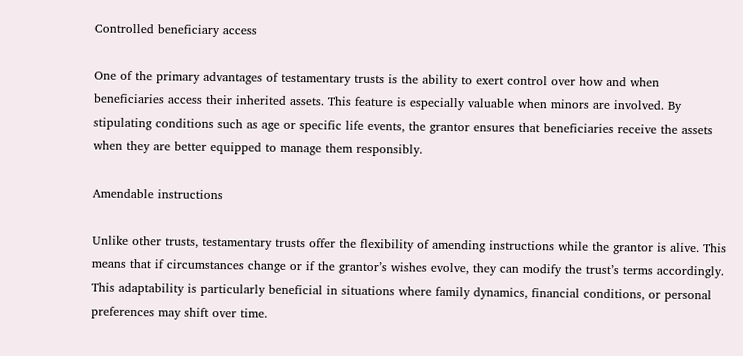Controlled beneficiary access

One of the primary advantages of testamentary trusts is the ability to exert control over how and when beneficiaries access their inherited assets. This feature is especially valuable when minors are involved. By stipulating conditions such as age or specific life events, the grantor ensures that beneficiaries receive the assets when they are better equipped to manage them responsibly.

Amendable instructions

Unlike other trusts, testamentary trusts offer the flexibility of amending instructions while the grantor is alive. This means that if circumstances change or if the grantor’s wishes evolve, they can modify the trust’s terms accordingly. This adaptability is particularly beneficial in situations where family dynamics, financial conditions, or personal preferences may shift over time.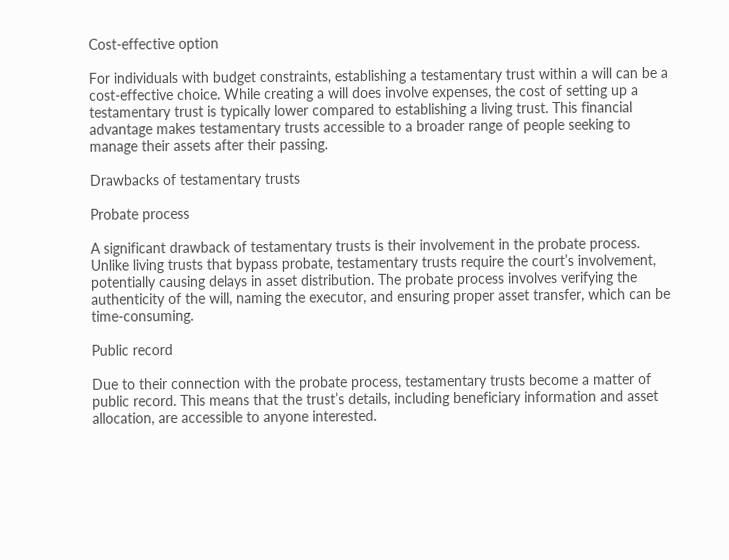Cost-effective option

For individuals with budget constraints, establishing a testamentary trust within a will can be a cost-effective choice. While creating a will does involve expenses, the cost of setting up a testamentary trust is typically lower compared to establishing a living trust. This financial advantage makes testamentary trusts accessible to a broader range of people seeking to manage their assets after their passing.

Drawbacks of testamentary trusts

Probate process

A significant drawback of testamentary trusts is their involvement in the probate process. Unlike living trusts that bypass probate, testamentary trusts require the court’s involvement, potentially causing delays in asset distribution. The probate process involves verifying the authenticity of the will, naming the executor, and ensuring proper asset transfer, which can be time-consuming.

Public record

Due to their connection with the probate process, testamentary trusts become a matter of public record. This means that the trust’s details, including beneficiary information and asset allocation, are accessible to anyone interested.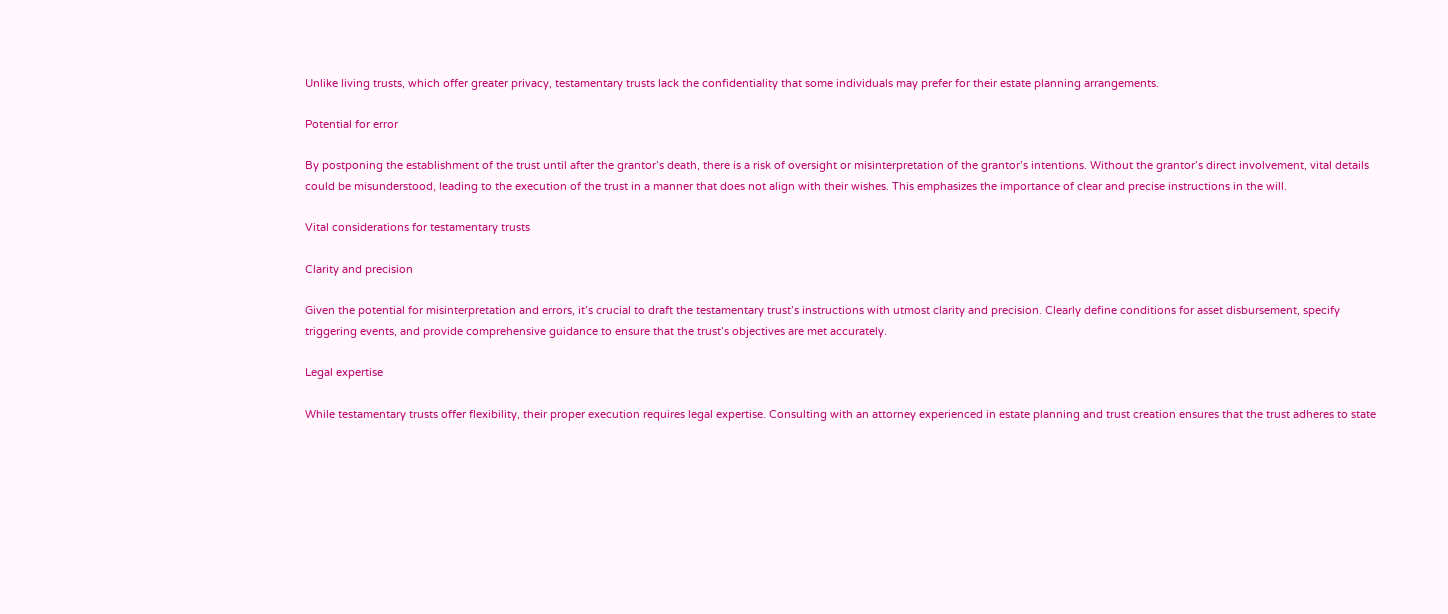Unlike living trusts, which offer greater privacy, testamentary trusts lack the confidentiality that some individuals may prefer for their estate planning arrangements.

Potential for error

By postponing the establishment of the trust until after the grantor’s death, there is a risk of oversight or misinterpretation of the grantor’s intentions. Without the grantor’s direct involvement, vital details could be misunderstood, leading to the execution of the trust in a manner that does not align with their wishes. This emphasizes the importance of clear and precise instructions in the will.

Vital considerations for testamentary trusts

Clarity and precision

Given the potential for misinterpretation and errors, it’s crucial to draft the testamentary trust’s instructions with utmost clarity and precision. Clearly define conditions for asset disbursement, specify triggering events, and provide comprehensive guidance to ensure that the trust’s objectives are met accurately.

Legal expertise

While testamentary trusts offer flexibility, their proper execution requires legal expertise. Consulting with an attorney experienced in estate planning and trust creation ensures that the trust adheres to state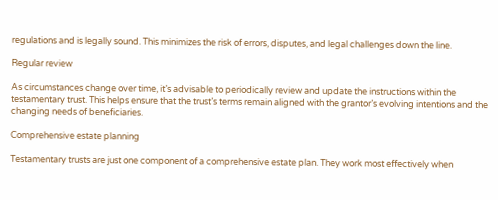regulations and is legally sound. This minimizes the risk of errors, disputes, and legal challenges down the line.

Regular review

As circumstances change over time, it’s advisable to periodically review and update the instructions within the testamentary trust. This helps ensure that the trust’s terms remain aligned with the grantor’s evolving intentions and the changing needs of beneficiaries.

Comprehensive estate planning

Testamentary trusts are just one component of a comprehensive estate plan. They work most effectively when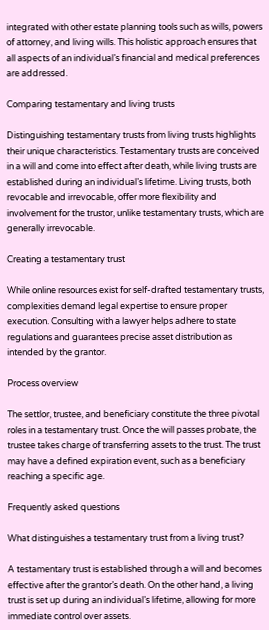integrated with other estate planning tools such as wills, powers of attorney, and living wills. This holistic approach ensures that all aspects of an individual’s financial and medical preferences are addressed.

Comparing testamentary and living trusts

Distinguishing testamentary trusts from living trusts highlights their unique characteristics. Testamentary trusts are conceived in a will and come into effect after death, while living trusts are established during an individual’s lifetime. Living trusts, both revocable and irrevocable, offer more flexibility and involvement for the trustor, unlike testamentary trusts, which are generally irrevocable.

Creating a testamentary trust

While online resources exist for self-drafted testamentary trusts, complexities demand legal expertise to ensure proper execution. Consulting with a lawyer helps adhere to state regulations and guarantees precise asset distribution as intended by the grantor.

Process overview

The settlor, trustee, and beneficiary constitute the three pivotal roles in a testamentary trust. Once the will passes probate, the trustee takes charge of transferring assets to the trust. The trust may have a defined expiration event, such as a beneficiary reaching a specific age.

Frequently asked questions

What distinguishes a testamentary trust from a living trust?

A testamentary trust is established through a will and becomes effective after the grantor’s death. On the other hand, a living trust is set up during an individual’s lifetime, allowing for more immediate control over assets.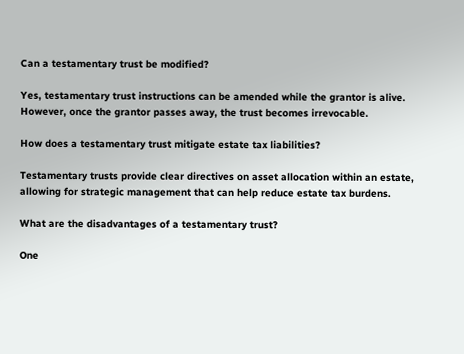Can a testamentary trust be modified?

Yes, testamentary trust instructions can be amended while the grantor is alive. However, once the grantor passes away, the trust becomes irrevocable.

How does a testamentary trust mitigate estate tax liabilities?

Testamentary trusts provide clear directives on asset allocation within an estate, allowing for strategic management that can help reduce estate tax burdens.

What are the disadvantages of a testamentary trust?

One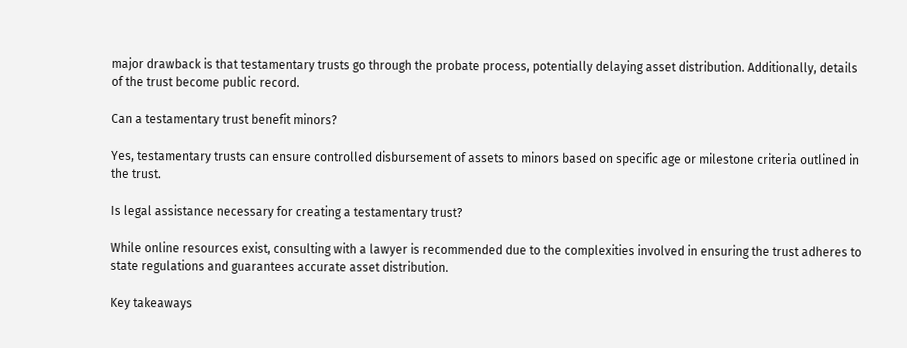major drawback is that testamentary trusts go through the probate process, potentially delaying asset distribution. Additionally, details of the trust become public record.

Can a testamentary trust benefit minors?

Yes, testamentary trusts can ensure controlled disbursement of assets to minors based on specific age or milestone criteria outlined in the trust.

Is legal assistance necessary for creating a testamentary trust?

While online resources exist, consulting with a lawyer is recommended due to the complexities involved in ensuring the trust adheres to state regulations and guarantees accurate asset distribution.

Key takeaways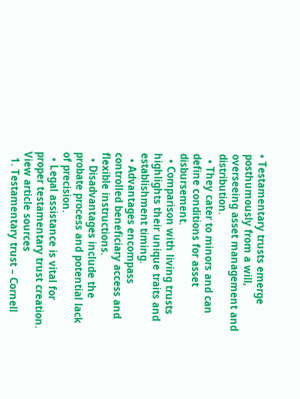• Testamentary trusts emerge posthumously from a will, overseeing asset management and distribution.
  • They cater to minors and can define conditions for asset disbursement.
  • Comparison with living trusts highlights their unique traits and establishment timing.
  • Advantages encompass controlled beneficiary access and flexible instructions.
  • Disadvantages include the probate process and potential lack of precision.
  • Legal assistance is vital for proper testamentary trust creation.
View article sources
  1. Testamentary trust – Cornell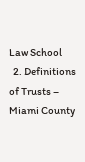Law School
  2. Definitions of Trusts – Miami County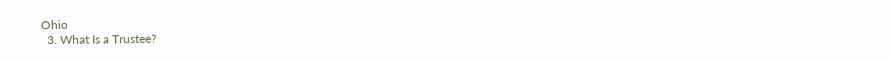Ohio
  3. What Is a Trustee?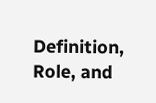Definition, Role, and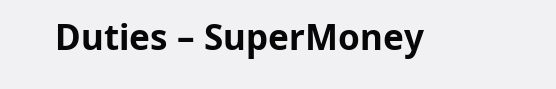Duties – SuperMoney